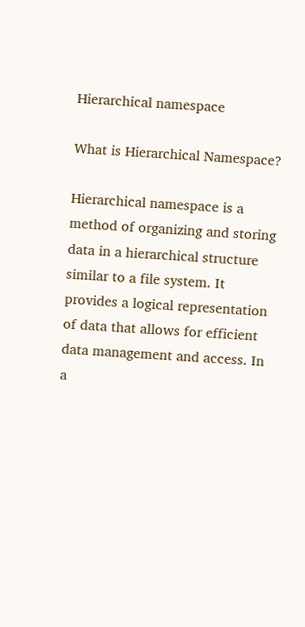Hierarchical namespace

What is Hierarchical Namespace?

Hierarchical namespace is a method of organizing and storing data in a hierarchical structure similar to a file system. It provides a logical representation of data that allows for efficient data management and access. In a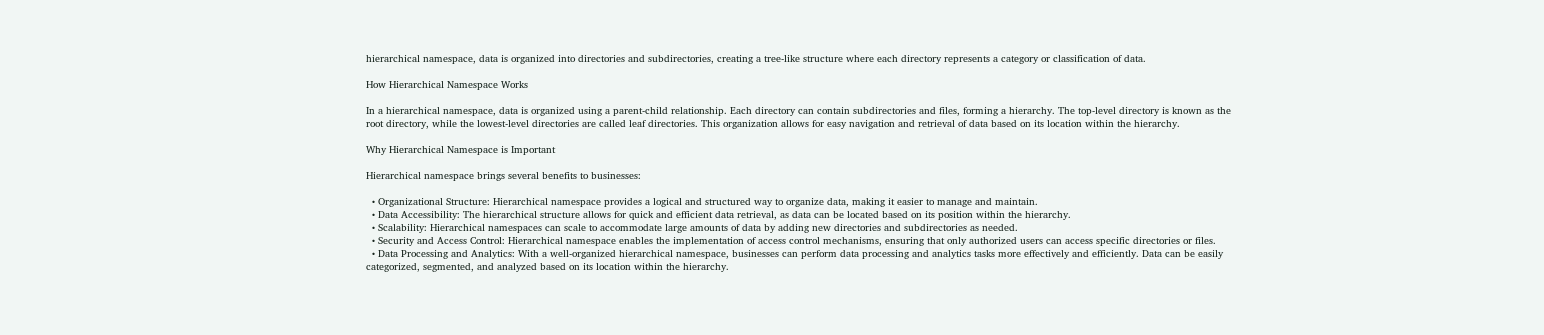hierarchical namespace, data is organized into directories and subdirectories, creating a tree-like structure where each directory represents a category or classification of data.

How Hierarchical Namespace Works

In a hierarchical namespace, data is organized using a parent-child relationship. Each directory can contain subdirectories and files, forming a hierarchy. The top-level directory is known as the root directory, while the lowest-level directories are called leaf directories. This organization allows for easy navigation and retrieval of data based on its location within the hierarchy.

Why Hierarchical Namespace is Important

Hierarchical namespace brings several benefits to businesses:

  • Organizational Structure: Hierarchical namespace provides a logical and structured way to organize data, making it easier to manage and maintain.
  • Data Accessibility: The hierarchical structure allows for quick and efficient data retrieval, as data can be located based on its position within the hierarchy.
  • Scalability: Hierarchical namespaces can scale to accommodate large amounts of data by adding new directories and subdirectories as needed.
  • Security and Access Control: Hierarchical namespace enables the implementation of access control mechanisms, ensuring that only authorized users can access specific directories or files.
  • Data Processing and Analytics: With a well-organized hierarchical namespace, businesses can perform data processing and analytics tasks more effectively and efficiently. Data can be easily categorized, segmented, and analyzed based on its location within the hierarchy.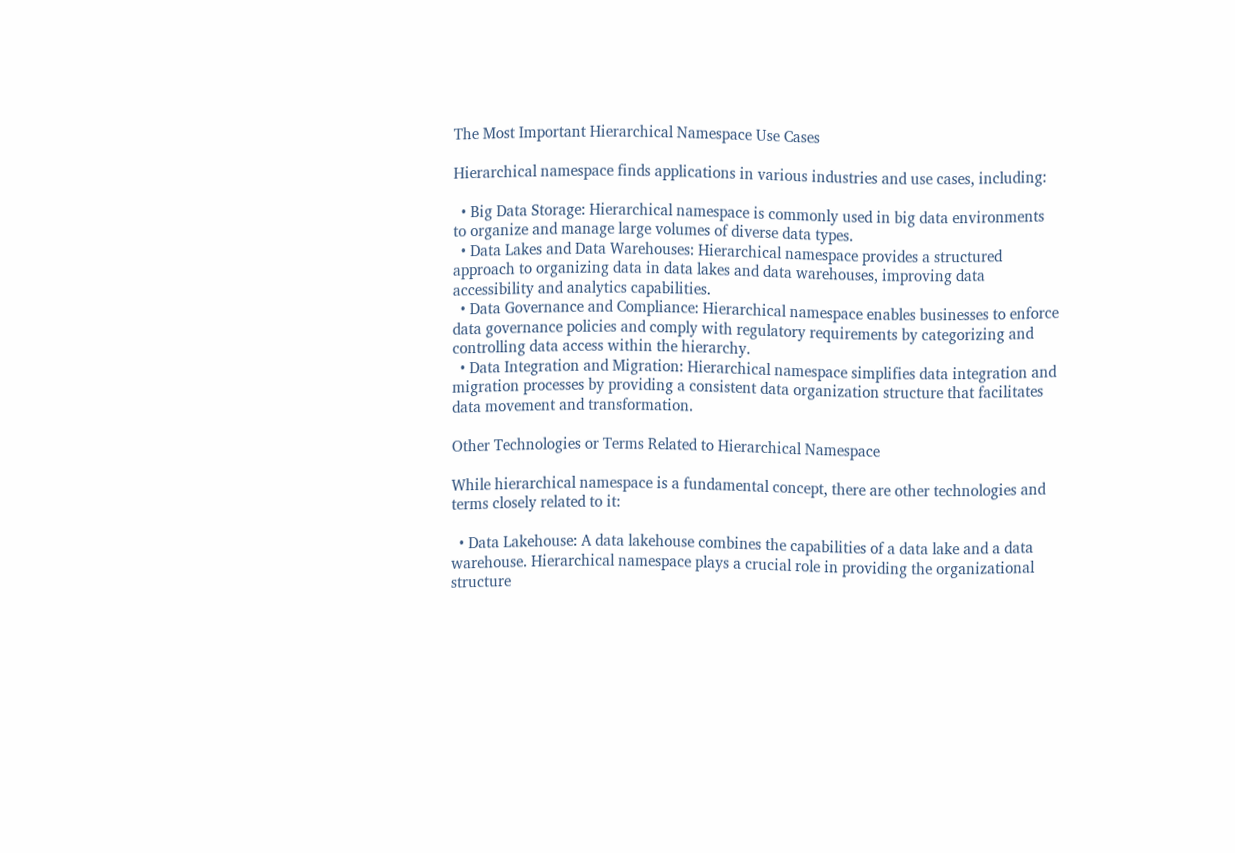The Most Important Hierarchical Namespace Use Cases

Hierarchical namespace finds applications in various industries and use cases, including:

  • Big Data Storage: Hierarchical namespace is commonly used in big data environments to organize and manage large volumes of diverse data types.
  • Data Lakes and Data Warehouses: Hierarchical namespace provides a structured approach to organizing data in data lakes and data warehouses, improving data accessibility and analytics capabilities.
  • Data Governance and Compliance: Hierarchical namespace enables businesses to enforce data governance policies and comply with regulatory requirements by categorizing and controlling data access within the hierarchy.
  • Data Integration and Migration: Hierarchical namespace simplifies data integration and migration processes by providing a consistent data organization structure that facilitates data movement and transformation.

Other Technologies or Terms Related to Hierarchical Namespace

While hierarchical namespace is a fundamental concept, there are other technologies and terms closely related to it:

  • Data Lakehouse: A data lakehouse combines the capabilities of a data lake and a data warehouse. Hierarchical namespace plays a crucial role in providing the organizational structure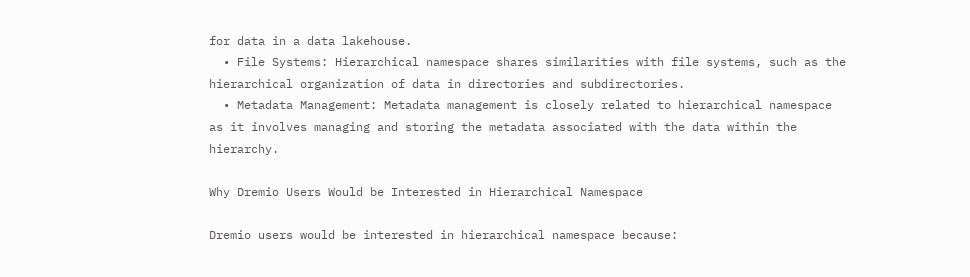for data in a data lakehouse.
  • File Systems: Hierarchical namespace shares similarities with file systems, such as the hierarchical organization of data in directories and subdirectories.
  • Metadata Management: Metadata management is closely related to hierarchical namespace as it involves managing and storing the metadata associated with the data within the hierarchy.

Why Dremio Users Would be Interested in Hierarchical Namespace

Dremio users would be interested in hierarchical namespace because: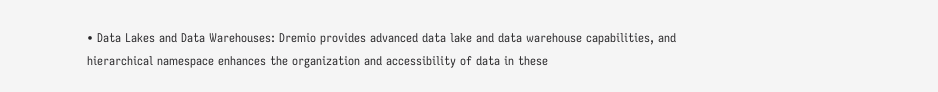• Data Lakes and Data Warehouses: Dremio provides advanced data lake and data warehouse capabilities, and hierarchical namespace enhances the organization and accessibility of data in these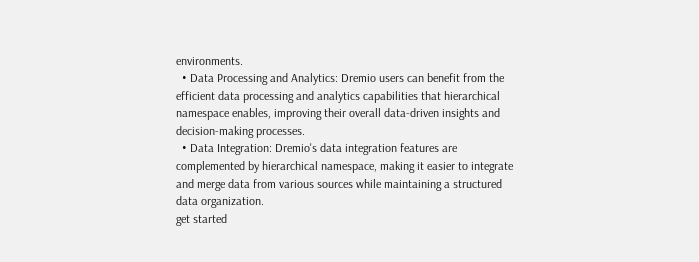environments.
  • Data Processing and Analytics: Dremio users can benefit from the efficient data processing and analytics capabilities that hierarchical namespace enables, improving their overall data-driven insights and decision-making processes.
  • Data Integration: Dremio's data integration features are complemented by hierarchical namespace, making it easier to integrate and merge data from various sources while maintaining a structured data organization.
get started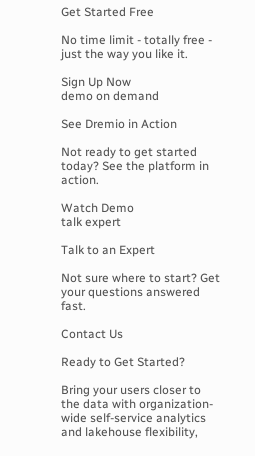Get Started Free

No time limit - totally free - just the way you like it.

Sign Up Now
demo on demand

See Dremio in Action

Not ready to get started today? See the platform in action.

Watch Demo
talk expert

Talk to an Expert

Not sure where to start? Get your questions answered fast.

Contact Us

Ready to Get Started?

Bring your users closer to the data with organization-wide self-service analytics and lakehouse flexibility,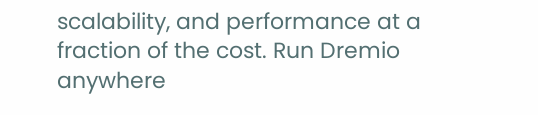scalability, and performance at a fraction of the cost. Run Dremio anywhere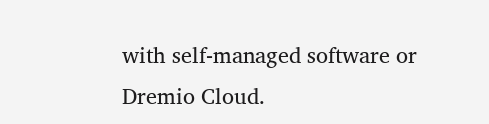with self-managed software or Dremio Cloud.